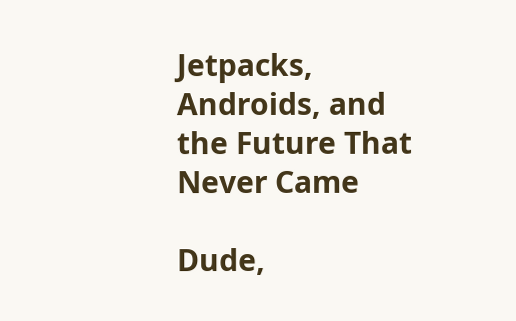Jetpacks, Androids, and the Future That Never Came

Dude,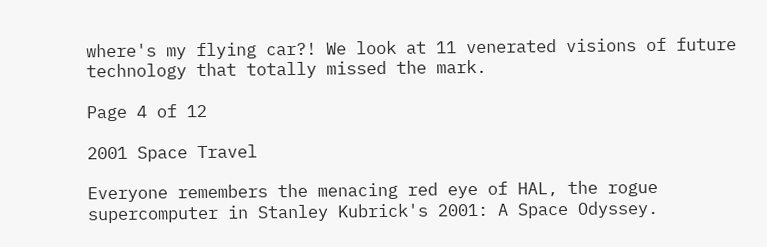where's my flying car?! We look at 11 venerated visions of future technology that totally missed the mark.

Page 4 of 12

2001 Space Travel

Everyone remembers the menacing red eye of HAL, the rogue supercomputer in Stanley Kubrick's 2001: A Space Odyssey.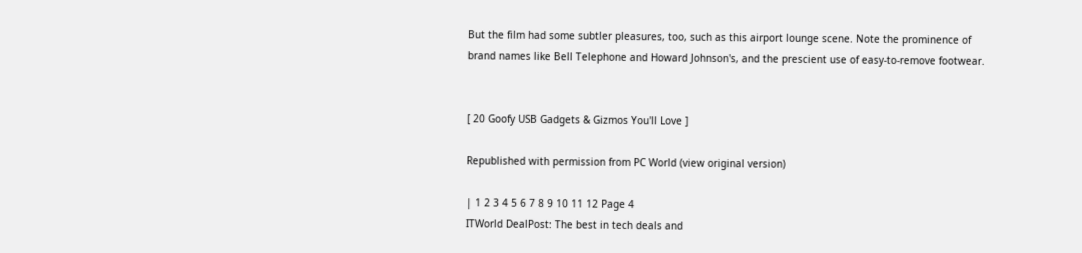But the film had some subtler pleasures, too, such as this airport lounge scene. Note the prominence of brand names like Bell Telephone and Howard Johnson's, and the prescient use of easy-to-remove footwear.


[ 20 Goofy USB Gadgets & Gizmos You'll Love ]

Republished with permission from PC World (view original version)

| 1 2 3 4 5 6 7 8 9 10 11 12 Page 4
ITWorld DealPost: The best in tech deals and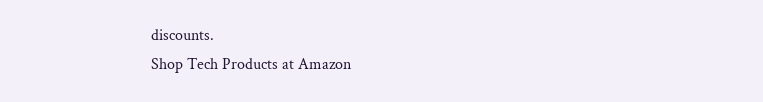discounts.
Shop Tech Products at Amazon